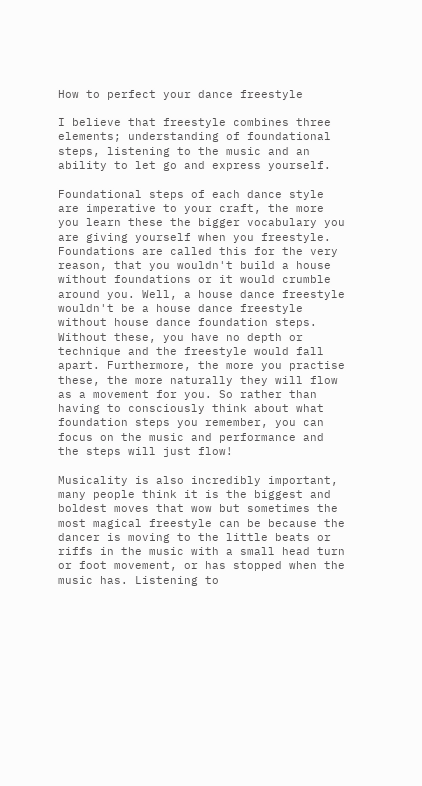How to perfect your dance freestyle

I believe that freestyle combines three elements; understanding of foundational steps, listening to the music and an ability to let go and express yourself.

Foundational steps of each dance style are imperative to your craft, the more you learn these the bigger vocabulary you are giving yourself when you freestyle. Foundations are called this for the very reason, that you wouldn't build a house without foundations or it would crumble around you. Well, a house dance freestyle wouldn't be a house dance freestyle without house dance foundation steps. Without these, you have no depth or technique and the freestyle would fall apart. Furthermore, the more you practise these, the more naturally they will flow as a movement for you. So rather than having to consciously think about what foundation steps you remember, you can focus on the music and performance and the steps will just flow!

Musicality is also incredibly important, many people think it is the biggest and boldest moves that wow but sometimes the most magical freestyle can be because the dancer is moving to the little beats or riffs in the music with a small head turn or foot movement, or has stopped when the music has. Listening to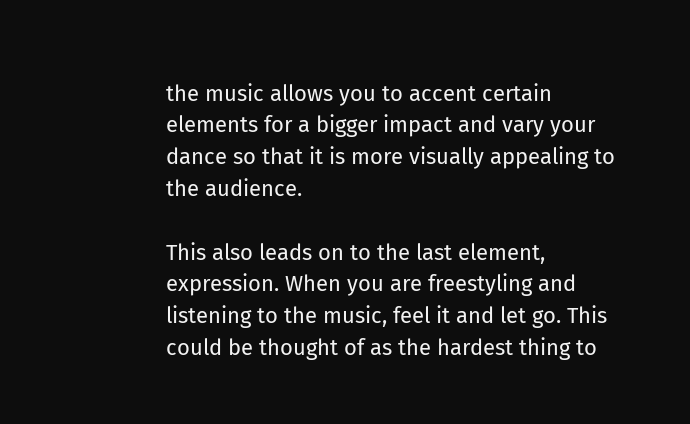the music allows you to accent certain elements for a bigger impact and vary your dance so that it is more visually appealing to the audience.

This also leads on to the last element, expression. When you are freestyling and listening to the music, feel it and let go. This could be thought of as the hardest thing to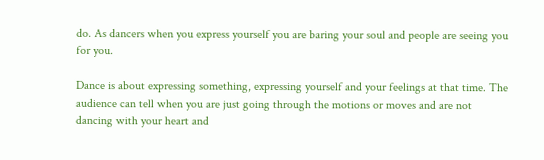do. As dancers when you express yourself you are baring your soul and people are seeing you for you.

Dance is about expressing something, expressing yourself and your feelings at that time. The audience can tell when you are just going through the motions or moves and are not dancing with your heart and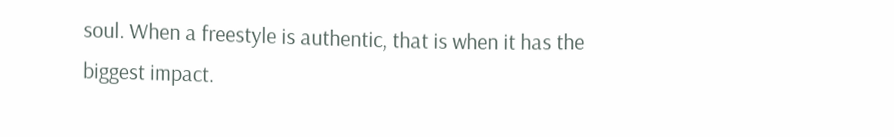soul. When a freestyle is authentic, that is when it has the biggest impact.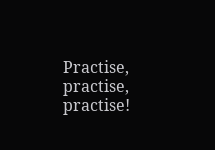Practise, practise, practise!